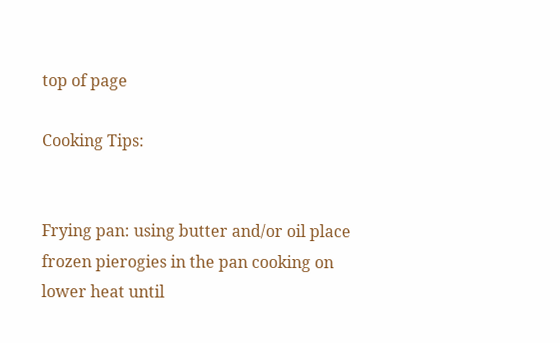top of page

Cooking Tips:


Frying pan: using butter and/or oil place frozen pierogies in the pan cooking on lower heat until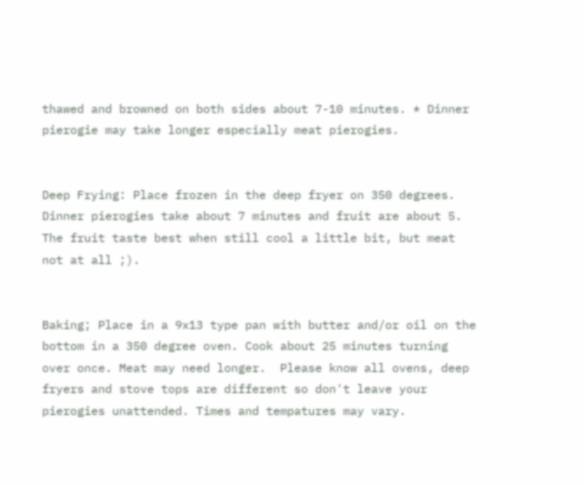thawed and browned on both sides about 7-10 minutes. * Dinner pierogie may take longer especially meat pierogies.


Deep Frying: Place frozen in the deep fryer on 350 degrees. Dinner pierogies take about 7 minutes and fruit are about 5. The fruit taste best when still cool a little bit, but meat not at all ;).


Baking; Place in a 9x13 type pan with butter and/or oil on the bottom in a 350 degree oven. Cook about 25 minutes turning over once. Meat may need longer.  Please know all ovens, deep fryers and stove tops are different so don't leave your pierogies unattended. Times and tempatures may vary.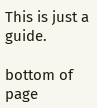This is just a guide.

bottom of page